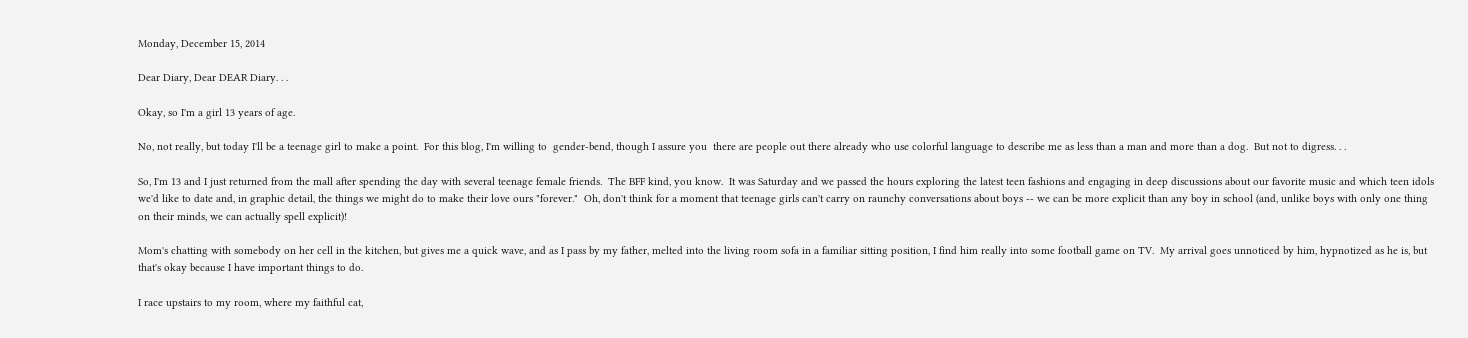Monday, December 15, 2014

Dear Diary, Dear DEAR Diary. . .

Okay, so I'm a girl 13 years of age.

No, not really, but today I'll be a teenage girl to make a point.  For this blog, I'm willing to  gender-bend, though I assure you  there are people out there already who use colorful language to describe me as less than a man and more than a dog.  But not to digress. . .

So, I'm 13 and I just returned from the mall after spending the day with several teenage female friends.  The BFF kind, you know.  It was Saturday and we passed the hours exploring the latest teen fashions and engaging in deep discussions about our favorite music and which teen idols we'd like to date and, in graphic detail, the things we might do to make their love ours "forever."  Oh, don't think for a moment that teenage girls can't carry on raunchy conversations about boys -- we can be more explicit than any boy in school (and, unlike boys with only one thing on their minds, we can actually spell explicit)!

Mom's chatting with somebody on her cell in the kitchen, but gives me a quick wave, and as I pass by my father, melted into the living room sofa in a familiar sitting position, I find him really into some football game on TV.  My arrival goes unnoticed by him, hypnotized as he is, but that's okay because I have important things to do.

I race upstairs to my room, where my faithful cat,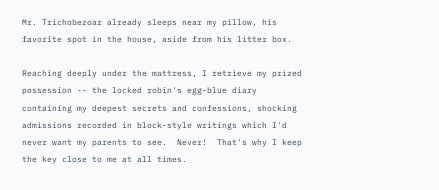Mr. Trichobezoar already sleeps near my pillow, his favorite spot in the house, aside from his litter box.

Reaching deeply under the mattress, I retrieve my prized possession -- the locked robin's egg-blue diary containing my deepest secrets and confessions, shocking admissions recorded in block-style writings which I'd never want my parents to see.  Never!  That's why I keep the key close to me at all times.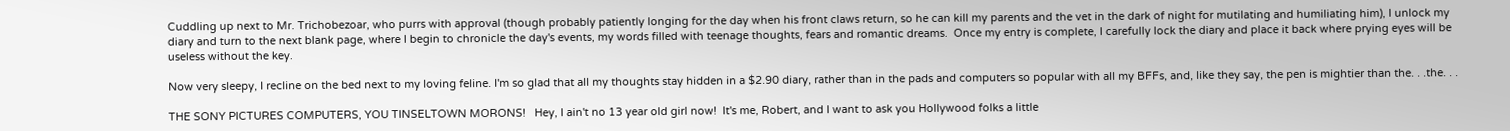Cuddling up next to Mr. Trichobezoar, who purrs with approval (though probably patiently longing for the day when his front claws return, so he can kill my parents and the vet in the dark of night for mutilating and humiliating him), I unlock my diary and turn to the next blank page, where I begin to chronicle the day's events, my words filled with teenage thoughts, fears and romantic dreams.  Once my entry is complete, I carefully lock the diary and place it back where prying eyes will be useless without the key.

Now very sleepy, I recline on the bed next to my loving feline. I'm so glad that all my thoughts stay hidden in a $2.90 diary, rather than in the pads and computers so popular with all my BFFs, and, like they say, the pen is mightier than the. . .the. . .

THE SONY PICTURES COMPUTERS, YOU TINSELTOWN MORONS!   Hey, I ain't no 13 year old girl now!  It's me, Robert, and I want to ask you Hollywood folks a little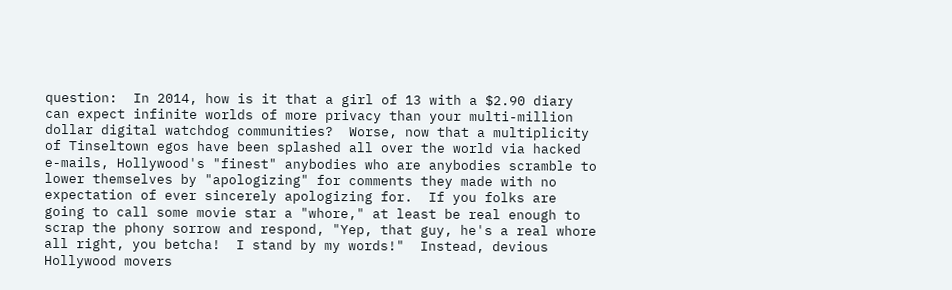question:  In 2014, how is it that a girl of 13 with a $2.90 diary can expect infinite worlds of more privacy than your multi-million dollar digital watchdog communities?  Worse, now that a multiplicity of Tinseltown egos have been splashed all over the world via hacked e-mails, Hollywood's "finest" anybodies who are anybodies scramble to lower themselves by "apologizing" for comments they made with no expectation of ever sincerely apologizing for.  If you folks are going to call some movie star a "whore," at least be real enough to scrap the phony sorrow and respond, "Yep, that guy, he's a real whore all right, you betcha!  I stand by my words!"  Instead, devious Hollywood movers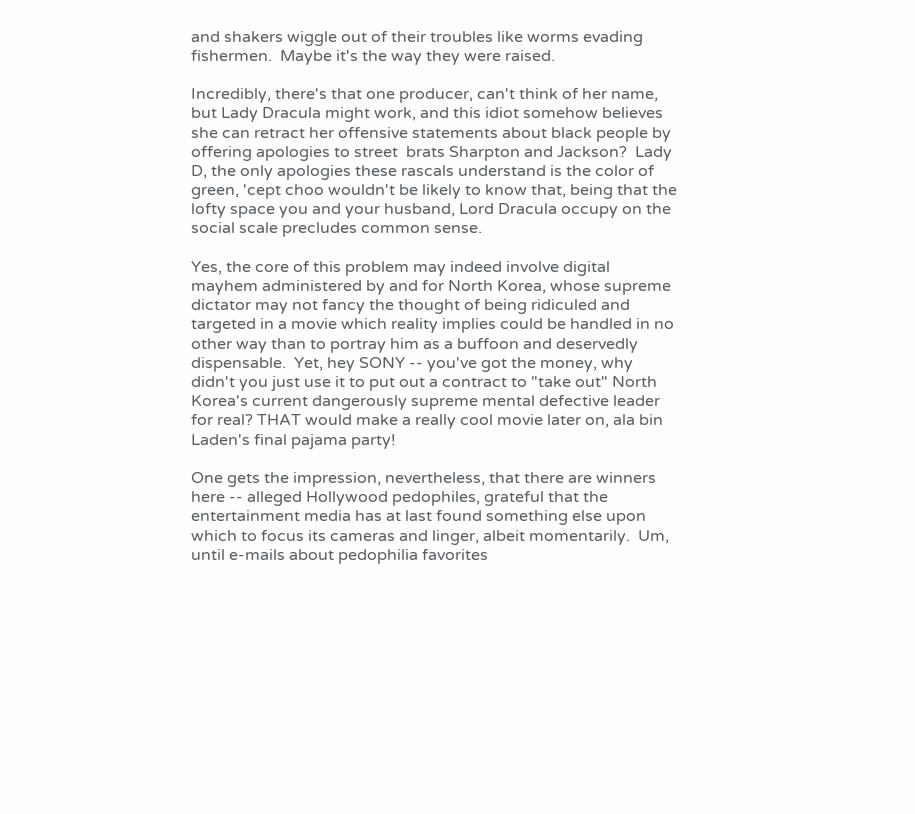and shakers wiggle out of their troubles like worms evading fishermen.  Maybe it's the way they were raised.

Incredibly, there's that one producer, can't think of her name, but Lady Dracula might work, and this idiot somehow believes she can retract her offensive statements about black people by offering apologies to street  brats Sharpton and Jackson?  Lady D, the only apologies these rascals understand is the color of green, 'cept choo wouldn't be likely to know that, being that the lofty space you and your husband, Lord Dracula occupy on the social scale precludes common sense.

Yes, the core of this problem may indeed involve digital mayhem administered by and for North Korea, whose supreme dictator may not fancy the thought of being ridiculed and targeted in a movie which reality implies could be handled in no other way than to portray him as a buffoon and deservedly dispensable.  Yet, hey SONY -- you've got the money, why didn't you just use it to put out a contract to "take out" North Korea's current dangerously supreme mental defective leader for real? THAT would make a really cool movie later on, ala bin Laden's final pajama party!

One gets the impression, nevertheless, that there are winners here -- alleged Hollywood pedophiles, grateful that the entertainment media has at last found something else upon which to focus its cameras and linger, albeit momentarily.  Um, until e-mails about pedophilia favorites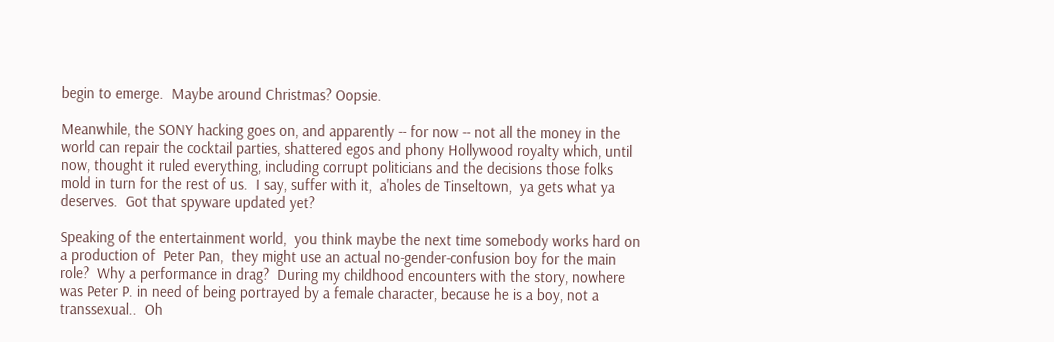begin to emerge.  Maybe around Christmas? Oopsie.

Meanwhile, the SONY hacking goes on, and apparently -- for now -- not all the money in the world can repair the cocktail parties, shattered egos and phony Hollywood royalty which, until now, thought it ruled everything, including corrupt politicians and the decisions those folks mold in turn for the rest of us.  I say, suffer with it,  a'holes de Tinseltown,  ya gets what ya deserves.  Got that spyware updated yet?

Speaking of the entertainment world,  you think maybe the next time somebody works hard on a production of  Peter Pan,  they might use an actual no-gender-confusion boy for the main role?  Why a performance in drag?  During my childhood encounters with the story, nowhere was Peter P. in need of being portrayed by a female character, because he is a boy, not a transsexual..  Oh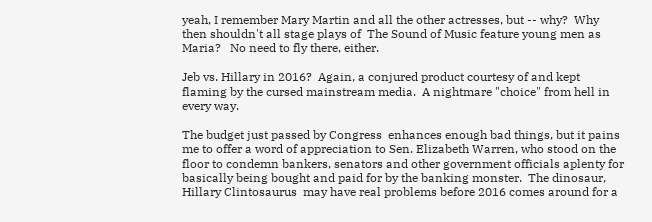yeah, I remember Mary Martin and all the other actresses, but -- why?  Why then shouldn't all stage plays of  The Sound of Music feature young men as Maria?   No need to fly there, either.

Jeb vs. Hillary in 2016?  Again, a conjured product courtesy of and kept flaming by the cursed mainstream media.  A nightmare "choice" from hell in every way.

The budget just passed by Congress  enhances enough bad things, but it pains me to offer a word of appreciation to Sen. Elizabeth Warren, who stood on the floor to condemn bankers, senators and other government officials aplenty for basically being bought and paid for by the banking monster.  The dinosaur,  Hillary Clintosaurus  may have real problems before 2016 comes around for a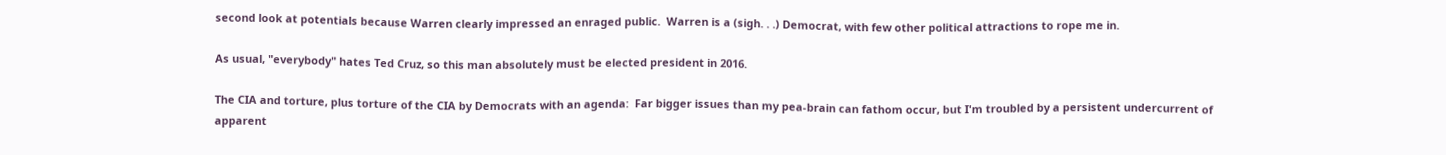second look at potentials because Warren clearly impressed an enraged public.  Warren is a (sigh. . .) Democrat, with few other political attractions to rope me in.

As usual, "everybody" hates Ted Cruz, so this man absolutely must be elected president in 2016.

The CIA and torture, plus torture of the CIA by Democrats with an agenda:  Far bigger issues than my pea-brain can fathom occur, but I'm troubled by a persistent undercurrent of apparent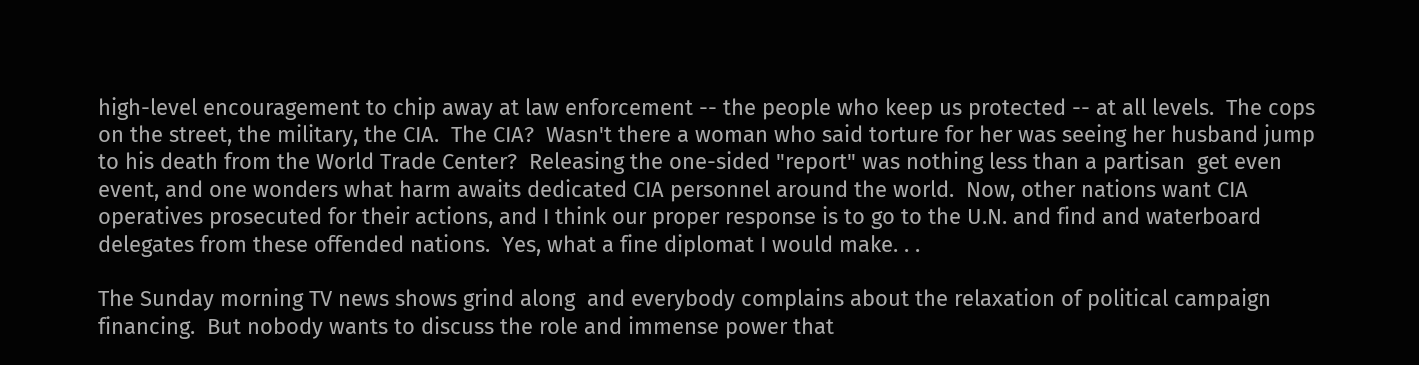high-level encouragement to chip away at law enforcement -- the people who keep us protected -- at all levels.  The cops on the street, the military, the CIA.  The CIA?  Wasn't there a woman who said torture for her was seeing her husband jump to his death from the World Trade Center?  Releasing the one-sided "report" was nothing less than a partisan  get even  event, and one wonders what harm awaits dedicated CIA personnel around the world.  Now, other nations want CIA operatives prosecuted for their actions, and I think our proper response is to go to the U.N. and find and waterboard delegates from these offended nations.  Yes, what a fine diplomat I would make. . .

The Sunday morning TV news shows grind along  and everybody complains about the relaxation of political campaign financing.  But nobody wants to discuss the role and immense power that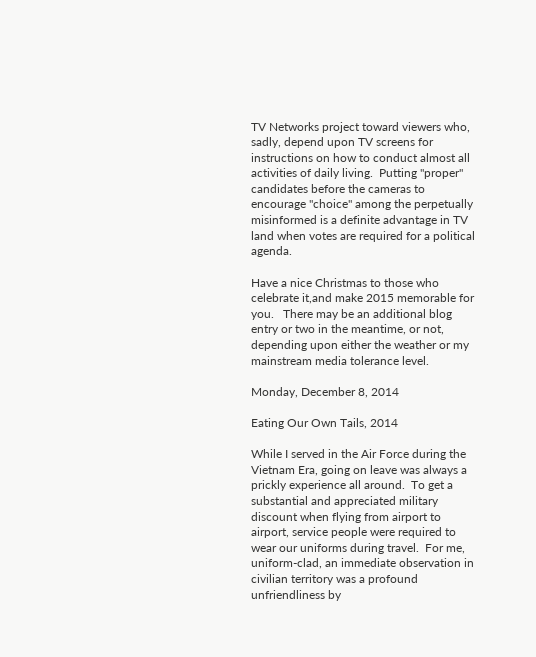TV Networks project toward viewers who, sadly, depend upon TV screens for instructions on how to conduct almost all activities of daily living.  Putting "proper" candidates before the cameras to encourage "choice" among the perpetually misinformed is a definite advantage in TV land when votes are required for a political agenda.

Have a nice Christmas to those who celebrate it,and make 2015 memorable for you.   There may be an additional blog entry or two in the meantime, or not, depending upon either the weather or my mainstream media tolerance level.

Monday, December 8, 2014

Eating Our Own Tails, 2014

While I served in the Air Force during the Vietnam Era, going on leave was always a prickly experience all around.  To get a substantial and appreciated military discount when flying from airport to airport, service people were required to wear our uniforms during travel.  For me, uniform-clad, an immediate observation in civilian territory was a profound unfriendliness by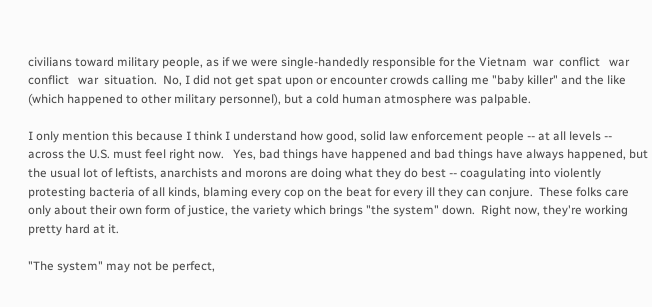civilians toward military people, as if we were single-handedly responsible for the Vietnam  war  conflict   war   conflict   war  situation.  No, I did not get spat upon or encounter crowds calling me "baby killer" and the like (which happened to other military personnel), but a cold human atmosphere was palpable.

I only mention this because I think I understand how good, solid law enforcement people -- at all levels -- across the U.S. must feel right now.   Yes, bad things have happened and bad things have always happened, but the usual lot of leftists, anarchists and morons are doing what they do best -- coagulating into violently protesting bacteria of all kinds, blaming every cop on the beat for every ill they can conjure.  These folks care only about their own form of justice, the variety which brings "the system" down.  Right now, they're working pretty hard at it.

"The system" may not be perfect,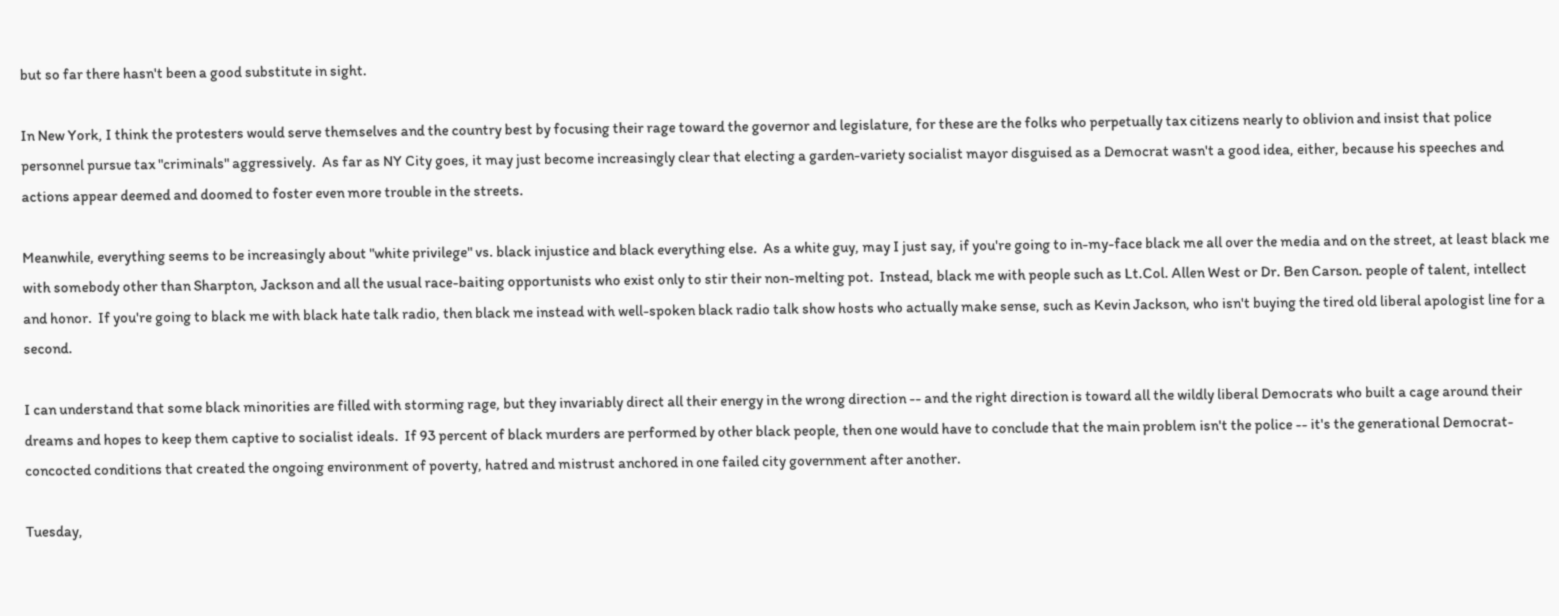but so far there hasn't been a good substitute in sight.

In New York, I think the protesters would serve themselves and the country best by focusing their rage toward the governor and legislature, for these are the folks who perpetually tax citizens nearly to oblivion and insist that police personnel pursue tax "criminals" aggressively.  As far as NY City goes, it may just become increasingly clear that electing a garden-variety socialist mayor disguised as a Democrat wasn't a good idea, either, because his speeches and actions appear deemed and doomed to foster even more trouble in the streets.

Meanwhile, everything seems to be increasingly about "white privilege" vs. black injustice and black everything else.  As a white guy, may I just say, if you're going to in-my-face black me all over the media and on the street, at least black me with somebody other than Sharpton, Jackson and all the usual race-baiting opportunists who exist only to stir their non-melting pot.  Instead, black me with people such as Lt.Col. Allen West or Dr. Ben Carson. people of talent, intellect and honor.  If you're going to black me with black hate talk radio, then black me instead with well-spoken black radio talk show hosts who actually make sense, such as Kevin Jackson, who isn't buying the tired old liberal apologist line for a second.

I can understand that some black minorities are filled with storming rage, but they invariably direct all their energy in the wrong direction -- and the right direction is toward all the wildly liberal Democrats who built a cage around their dreams and hopes to keep them captive to socialist ideals.  If 93 percent of black murders are performed by other black people, then one would have to conclude that the main problem isn't the police -- it's the generational Democrat-concocted conditions that created the ongoing environment of poverty, hatred and mistrust anchored in one failed city government after another.

Tuesday,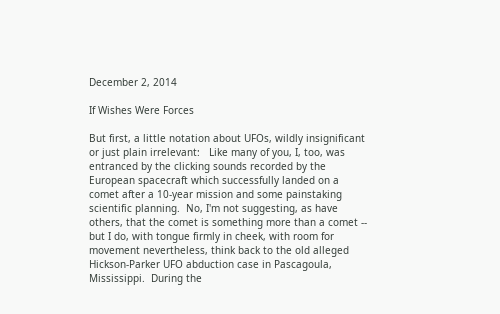December 2, 2014

If Wishes Were Forces

But first, a little notation about UFOs, wildly insignificant or just plain irrelevant:   Like many of you, I, too, was entranced by the clicking sounds recorded by the European spacecraft which successfully landed on a comet after a 10-year mission and some painstaking scientific planning.  No, I'm not suggesting, as have others, that the comet is something more than a comet -- but I do, with tongue firmly in cheek, with room for movement nevertheless, think back to the old alleged Hickson-Parker UFO abduction case in Pascagoula, Mississippi.  During the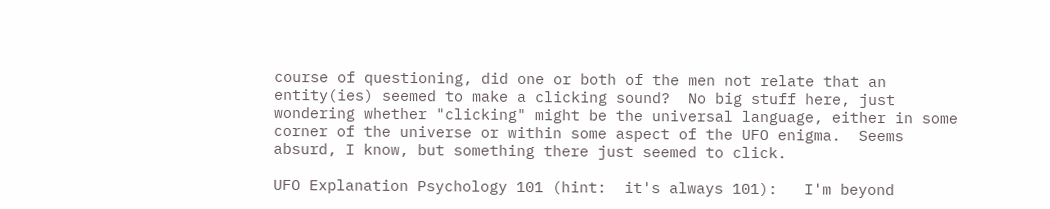course of questioning, did one or both of the men not relate that an entity(ies) seemed to make a clicking sound?  No big stuff here, just wondering whether "clicking" might be the universal language, either in some corner of the universe or within some aspect of the UFO enigma.  Seems absurd, I know, but something there just seemed to click.

UFO Explanation Psychology 101 (hint:  it's always 101):   I'm beyond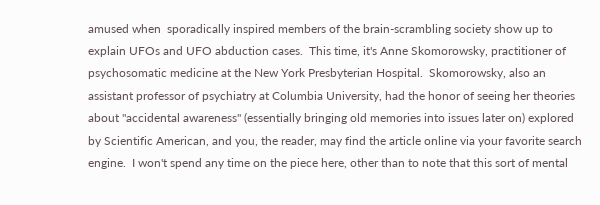amused when  sporadically inspired members of the brain-scrambling society show up to explain UFOs and UFO abduction cases.  This time, it's Anne Skomorowsky, practitioner of psychosomatic medicine at the New York Presbyterian Hospital.  Skomorowsky, also an assistant professor of psychiatry at Columbia University, had the honor of seeing her theories about "accidental awareness" (essentially bringing old memories into issues later on) explored by Scientific American, and you, the reader, may find the article online via your favorite search engine.  I won't spend any time on the piece here, other than to note that this sort of mental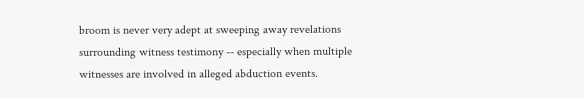broom is never very adept at sweeping away revelations surrounding witness testimony -- especially when multiple witnesses are involved in alleged abduction events.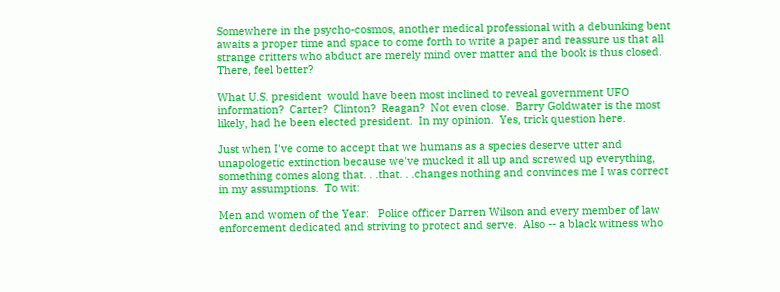Somewhere in the psycho-cosmos, another medical professional with a debunking bent awaits a proper time and space to come forth to write a paper and reassure us that all strange critters who abduct are merely mind over matter and the book is thus closed.  There, feel better?

What U.S. president  would have been most inclined to reveal government UFO information?  Carter?  Clinton?  Reagan?  Not even close.  Barry Goldwater is the most likely, had he been elected president.  In my opinion.  Yes, trick question here.

Just when I've come to accept that we humans as a species deserve utter and unapologetic extinction because we've mucked it all up and screwed up everything, something comes along that. . .that. . .changes nothing and convinces me I was correct in my assumptions.  To wit:

Men and women of the Year:   Police officer Darren Wilson and every member of law enforcement dedicated and striving to protect and serve.  Also -- a black witness who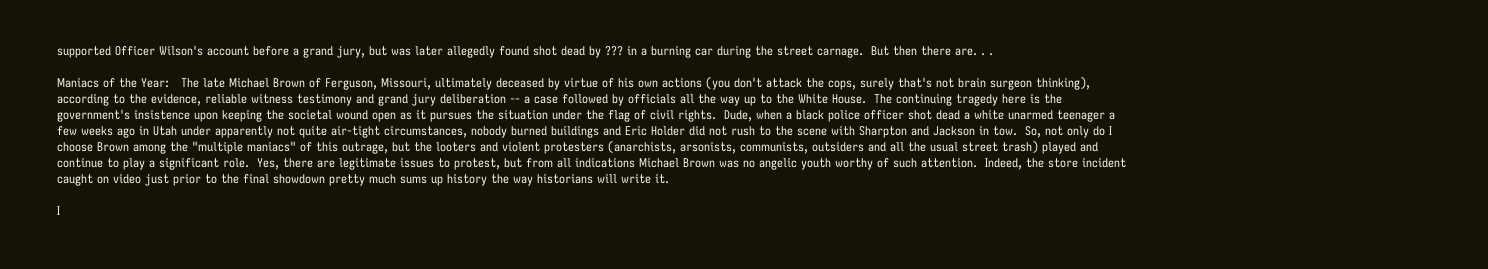supported Officer Wilson's account before a grand jury, but was later allegedly found shot dead by ??? in a burning car during the street carnage.  But then there are. . .

Maniacs of the Year:   The late Michael Brown of Ferguson, Missouri, ultimately deceased by virtue of his own actions (you don't attack the cops, surely that's not brain surgeon thinking), according to the evidence, reliable witness testimony and grand jury deliberation -- a case followed by officials all the way up to the White House.  The continuing tragedy here is the government's insistence upon keeping the societal wound open as it pursues the situation under the flag of civil rights.  Dude, when a black police officer shot dead a white unarmed teenager a few weeks ago in Utah under apparently not quite air-tight circumstances, nobody burned buildings and Eric Holder did not rush to the scene with Sharpton and Jackson in tow.  So, not only do I choose Brown among the "multiple maniacs" of this outrage, but the looters and violent protesters (anarchists, arsonists, communists, outsiders and all the usual street trash) played and continue to play a significant role.  Yes, there are legitimate issues to protest, but from all indications Michael Brown was no angelic youth worthy of such attention.  Indeed, the store incident caught on video just prior to the final showdown pretty much sums up history the way historians will write it.

I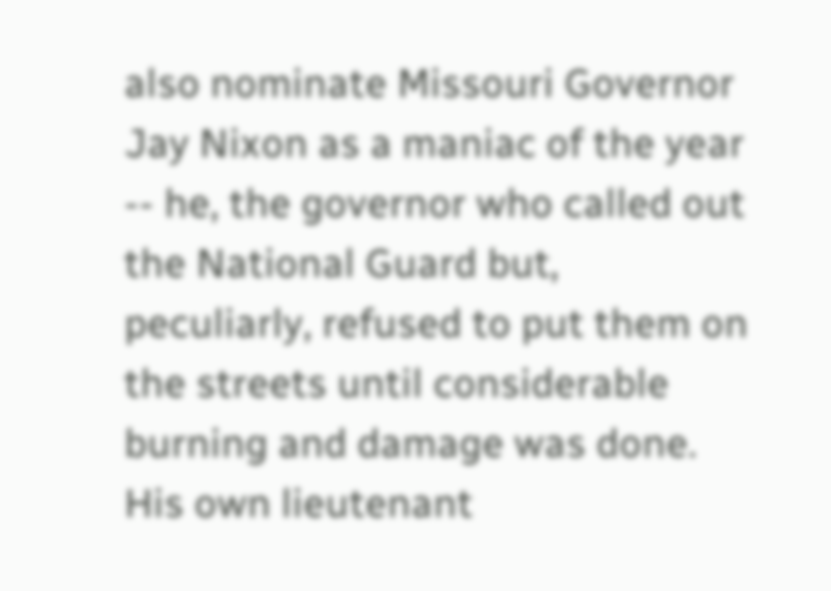also nominate Missouri Governor Jay Nixon as a maniac of the year -- he, the governor who called out the National Guard but, peculiarly, refused to put them on the streets until considerable burning and damage was done.  His own lieutenant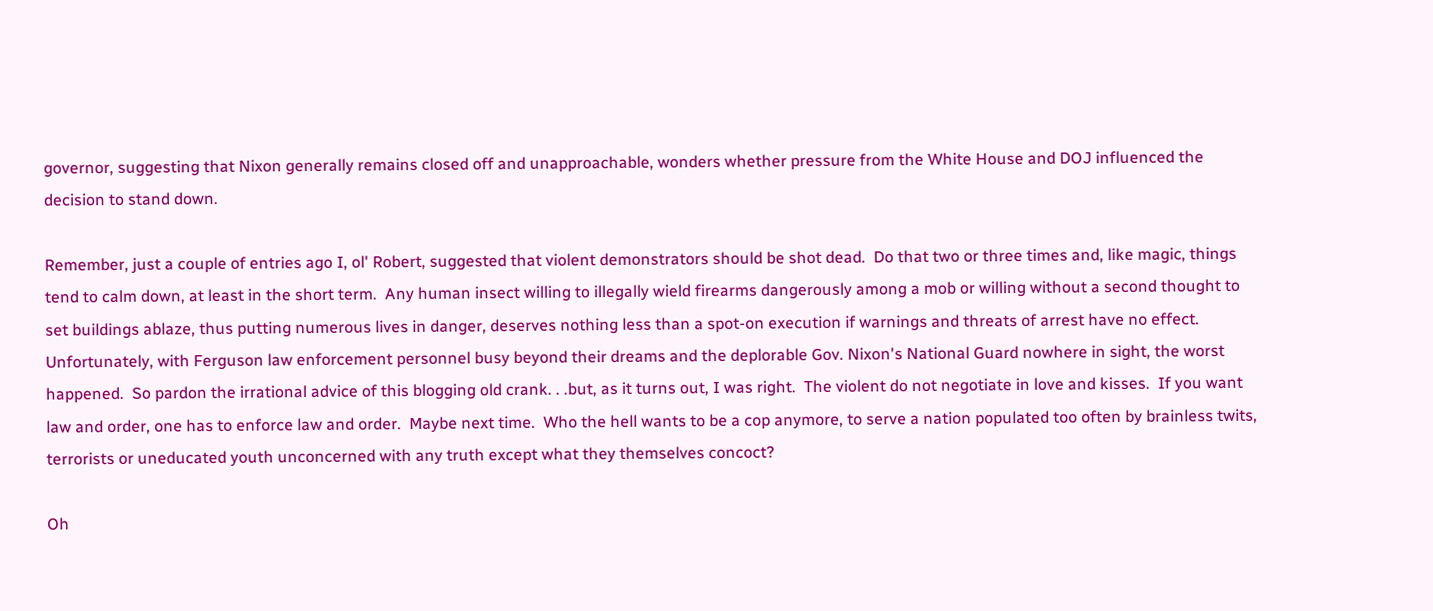governor, suggesting that Nixon generally remains closed off and unapproachable, wonders whether pressure from the White House and DOJ influenced the decision to stand down.

Remember, just a couple of entries ago I, ol' Robert, suggested that violent demonstrators should be shot dead.  Do that two or three times and, like magic, things tend to calm down, at least in the short term.  Any human insect willing to illegally wield firearms dangerously among a mob or willing without a second thought to set buildings ablaze, thus putting numerous lives in danger, deserves nothing less than a spot-on execution if warnings and threats of arrest have no effect.  Unfortunately, with Ferguson law enforcement personnel busy beyond their dreams and the deplorable Gov. Nixon's National Guard nowhere in sight, the worst happened.  So pardon the irrational advice of this blogging old crank. . .but, as it turns out, I was right.  The violent do not negotiate in love and kisses.  If you want law and order, one has to enforce law and order.  Maybe next time.  Who the hell wants to be a cop anymore, to serve a nation populated too often by brainless twits, terrorists or uneducated youth unconcerned with any truth except what they themselves concoct?

Oh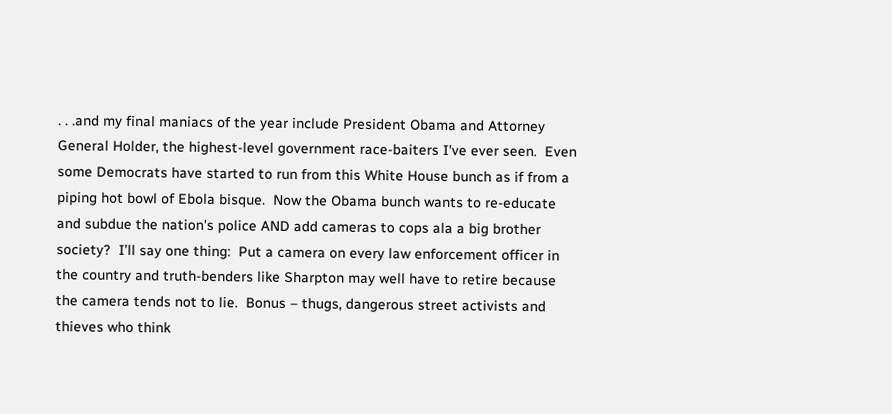. . .and my final maniacs of the year include President Obama and Attorney General Holder, the highest-level government race-baiters I've ever seen.  Even some Democrats have started to run from this White House bunch as if from a piping hot bowl of Ebola bisque.  Now the Obama bunch wants to re-educate and subdue the nation's police AND add cameras to cops ala a big brother society?  I’ll say one thing:  Put a camera on every law enforcement officer in the country and truth-benders like Sharpton may well have to retire because the camera tends not to lie.  Bonus – thugs, dangerous street activists and thieves who think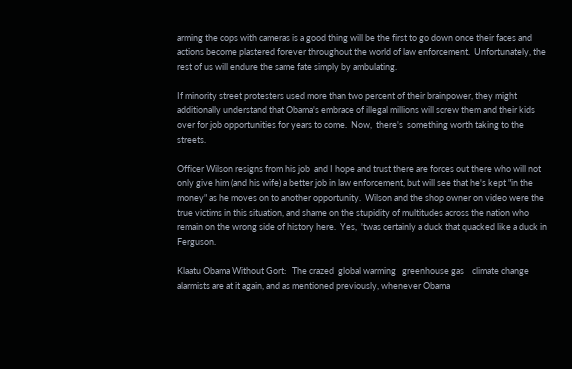arming the cops with cameras is a good thing will be the first to go down once their faces and actions become plastered forever throughout the world of law enforcement.  Unfortunately, the rest of us will endure the same fate simply by ambulating.

If minority street protesters used more than two percent of their brainpower, they might additionally understand that Obama's embrace of illegal millions will screw them and their kids over for job opportunities for years to come.  Now,  there's  something worth taking to the streets.

Officer Wilson resigns from his job  and I hope and trust there are forces out there who will not only give him (and his wife) a better job in law enforcement, but will see that he's kept "in the money" as he moves on to another opportunity.  Wilson and the shop owner on video were the true victims in this situation, and shame on the stupidity of multitudes across the nation who remain on the wrong side of history here.  Yes,  'twas certainly a duck that quacked like a duck in Ferguson.

Klaatu Obama Without Gort:   The crazed  global warming   greenhouse gas    climate change alarmists are at it again, and as mentioned previously, whenever Obama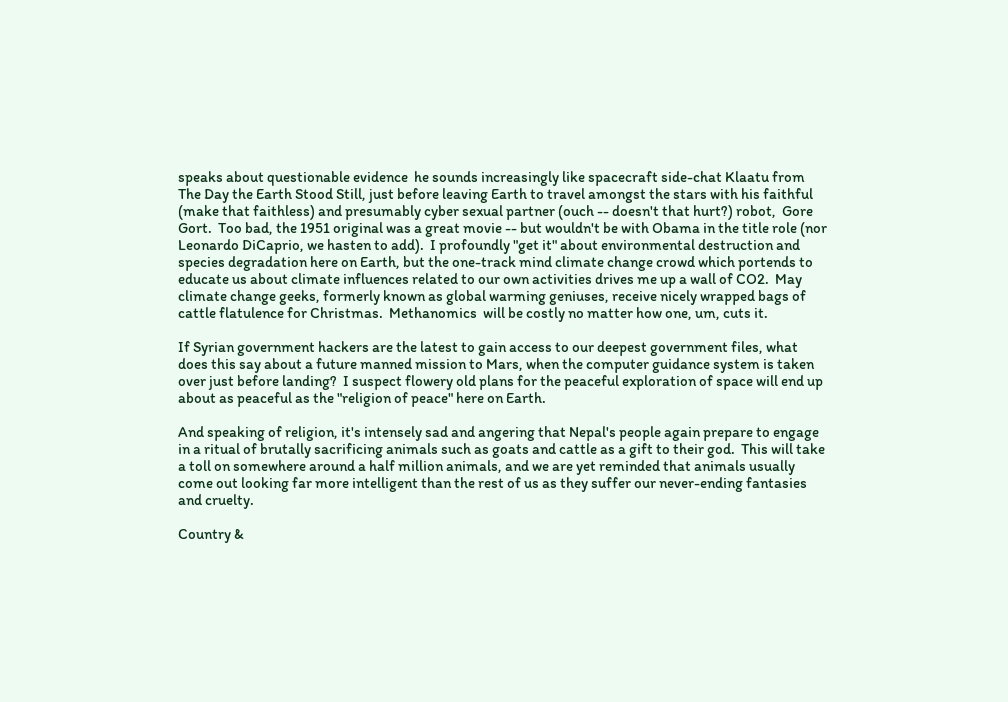speaks about questionable evidence  he sounds increasingly like spacecraft side-chat Klaatu from  The Day the Earth Stood Still, just before leaving Earth to travel amongst the stars with his faithful (make that faithless) and presumably cyber sexual partner (ouch -- doesn't that hurt?) robot,  Gore  Gort.  Too bad, the 1951 original was a great movie -- but wouldn't be with Obama in the title role (nor Leonardo DiCaprio, we hasten to add).  I profoundly "get it" about environmental destruction and species degradation here on Earth, but the one-track mind climate change crowd which portends to educate us about climate influences related to our own activities drives me up a wall of CO2.  May climate change geeks, formerly known as global warming geniuses, receive nicely wrapped bags of cattle flatulence for Christmas.  Methanomics  will be costly no matter how one, um, cuts it.

If Syrian government hackers are the latest to gain access to our deepest government files, what does this say about a future manned mission to Mars, when the computer guidance system is taken over just before landing?  I suspect flowery old plans for the peaceful exploration of space will end up about as peaceful as the "religion of peace" here on Earth.

And speaking of religion, it's intensely sad and angering that Nepal's people again prepare to engage in a ritual of brutally sacrificing animals such as goats and cattle as a gift to their god.  This will take a toll on somewhere around a half million animals, and we are yet reminded that animals usually come out looking far more intelligent than the rest of us as they suffer our never-ending fantasies and cruelty.

Country &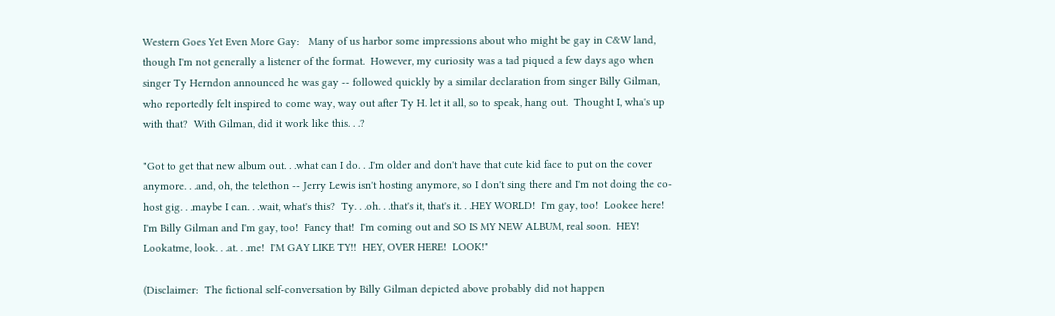Western Goes Yet Even More Gay:   Many of us harbor some impressions about who might be gay in C&W land, though I'm not generally a listener of the format.  However, my curiosity was a tad piqued a few days ago when singer Ty Herndon announced he was gay -- followed quickly by a similar declaration from singer Billy Gilman, who reportedly felt inspired to come way, way out after Ty H. let it all, so to speak, hang out.  Thought I, wha's up with that?  With Gilman, did it work like this. . .?

"Got to get that new album out. . .what can I do. . .I'm older and don't have that cute kid face to put on the cover anymore. . .and, oh, the telethon -- Jerry Lewis isn't hosting anymore, so I don't sing there and I'm not doing the co-host gig. . .maybe I can. . .wait, what's this?  Ty. . .oh. . .that's it, that's it. . .HEY WORLD!  I'm gay, too!  Lookee here!  I'm Billy Gilman and I'm gay, too!  Fancy that!  I'm coming out and SO IS MY NEW ALBUM, real soon.  HEY!  Lookatme, look. . .at. . .me!  I'M GAY LIKE TY!!  HEY, OVER HERE!  LOOK!"

(Disclaimer:  The fictional self-conversation by Billy Gilman depicted above probably did not happen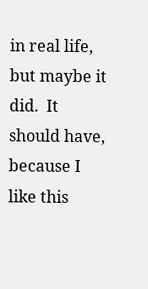in real life, but maybe it did.  It should have, because I like this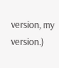version, my version.)